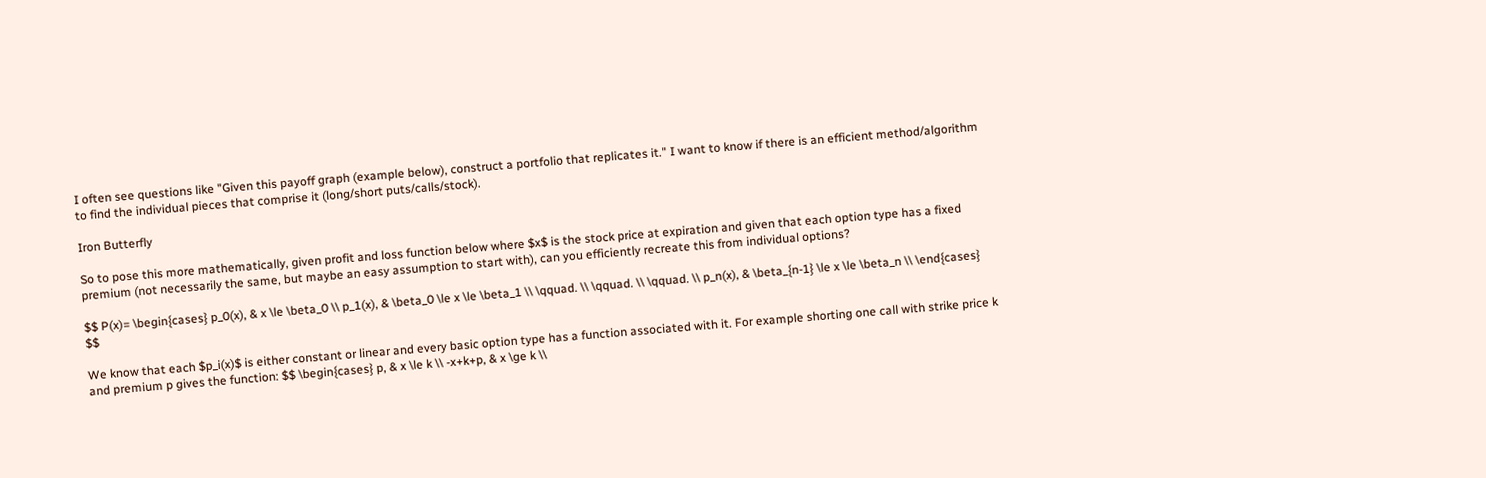I often see questions like "Given this payoff graph (example below), construct a portfolio that replicates it." I want to know if there is an efficient method/algorithm to find the individual pieces that comprise it (long/short puts/calls/stock).

Iron Butterfly

So to pose this more mathematically, given profit and loss function below where $x$ is the stock price at expiration and given that each option type has a fixed premium (not necessarily the same, but maybe an easy assumption to start with), can you efficiently recreate this from individual options?

$$ P(x)= \begin{cases} p_0(x), & x \le \beta_0 \\ p_1(x), & \beta_0 \le x \le \beta_1 \\ \qquad. \\ \qquad. \\ \qquad. \\ p_n(x), & \beta_{n-1} \le x \le \beta_n \\ \end{cases} $$

We know that each $p_i(x)$ is either constant or linear and every basic option type has a function associated with it. For example shorting one call with strike price k and premium p gives the function: $$ \begin{cases} p, & x \le k \\ -x+k+p, & x \ge k \\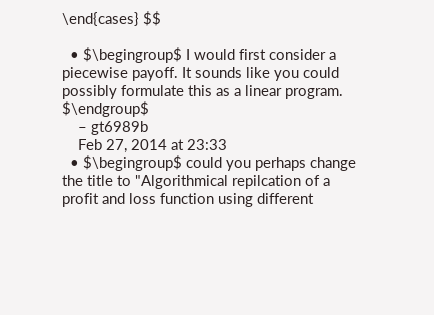\end{cases} $$

  • $\begingroup$ I would first consider a piecewise payoff. It sounds like you could possibly formulate this as a linear program. $\endgroup$
    – gt6989b
    Feb 27, 2014 at 23:33
  • $\begingroup$ could you perhaps change the title to "Algorithmical repilcation of a profit and loss function using different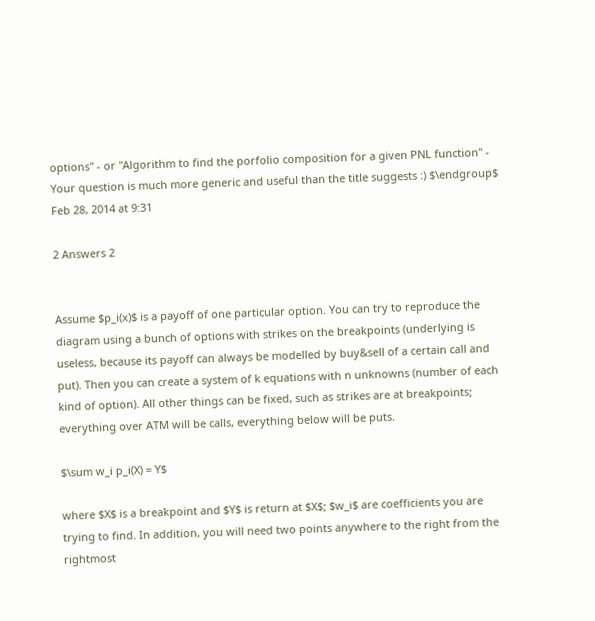options" - or "Algorithm to find the porfolio composition for a given PNL function" - Your question is much more generic and useful than the title suggests :) $\endgroup$ Feb 28, 2014 at 9:31

2 Answers 2


Assume $p_i(x)$ is a payoff of one particular option. You can try to reproduce the diagram using a bunch of options with strikes on the breakpoints (underlying is useless, because its payoff can always be modelled by buy&sell of a certain call and put). Then you can create a system of k equations with n unknowns (number of each kind of option). All other things can be fixed, such as strikes are at breakpoints; everything over ATM will be calls, everything below will be puts.

$\sum w_i p_i(X) = Y$

where $X$ is a breakpoint and $Y$ is return at $X$; $w_i$ are coefficients you are trying to find. In addition, you will need two points anywhere to the right from the rightmost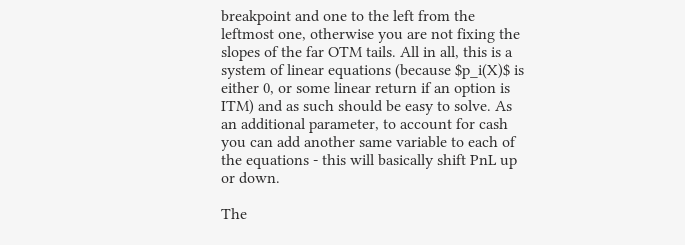breakpoint and one to the left from the leftmost one, otherwise you are not fixing the slopes of the far OTM tails. All in all, this is a system of linear equations (because $p_i(X)$ is either 0, or some linear return if an option is ITM) and as such should be easy to solve. As an additional parameter, to account for cash you can add another same variable to each of the equations - this will basically shift PnL up or down.

The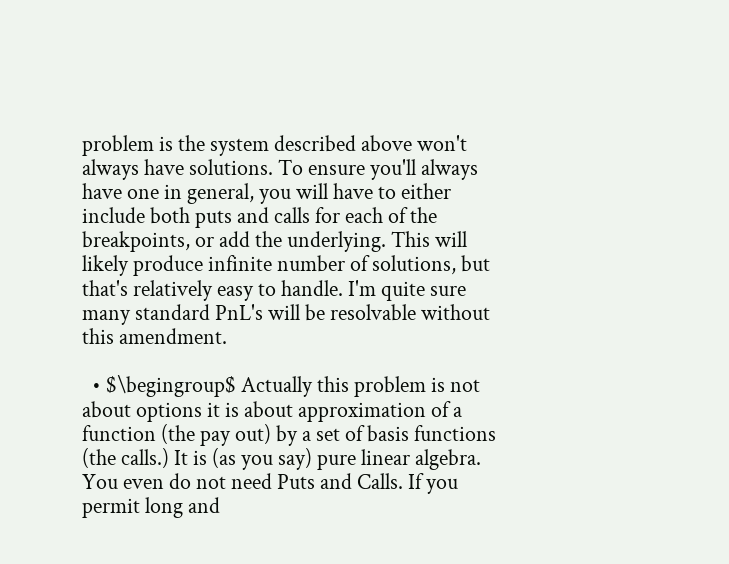problem is the system described above won't always have solutions. To ensure you'll always have one in general, you will have to either include both puts and calls for each of the breakpoints, or add the underlying. This will likely produce infinite number of solutions, but that's relatively easy to handle. I'm quite sure many standard PnL's will be resolvable without this amendment.

  • $\begingroup$ Actually this problem is not about options it is about approximation of a function (the pay out) by a set of basis functions (the calls.) It is (as you say) pure linear algebra. You even do not need Puts and Calls. If you permit long and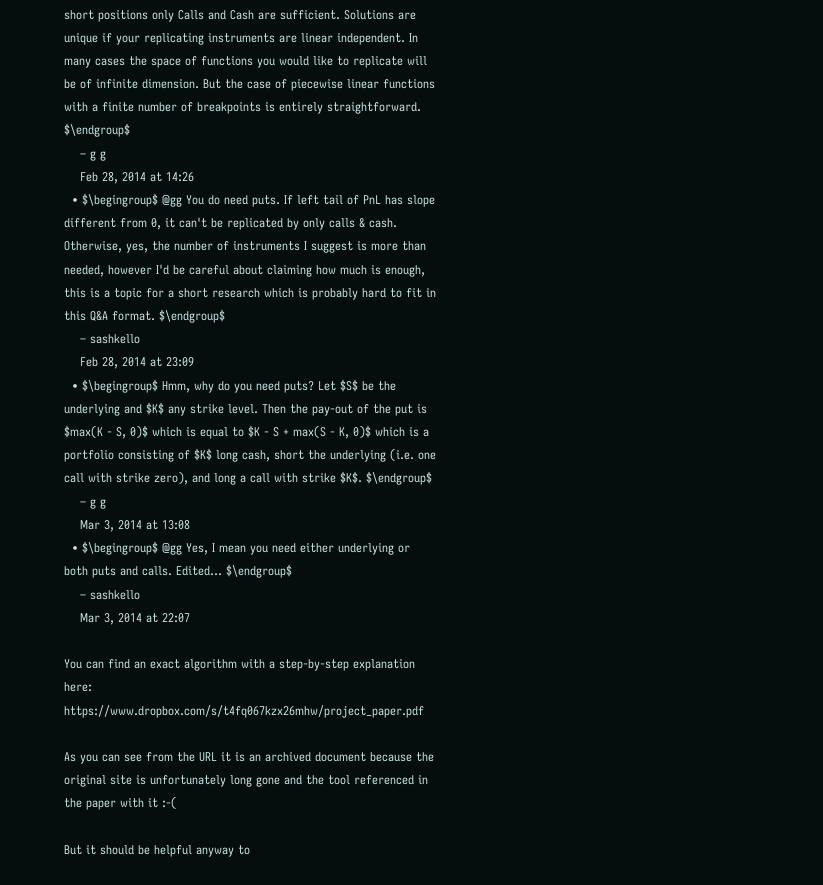short positions only Calls and Cash are sufficient. Solutions are unique if your replicating instruments are linear independent. In many cases the space of functions you would like to replicate will be of infinite dimension. But the case of piecewise linear functions with a finite number of breakpoints is entirely straightforward. $\endgroup$
    – g g
    Feb 28, 2014 at 14:26
  • $\begingroup$ @gg You do need puts. If left tail of PnL has slope different from 0, it can't be replicated by only calls & cash. Otherwise, yes, the number of instruments I suggest is more than needed, however I'd be careful about claiming how much is enough, this is a topic for a short research which is probably hard to fit in this Q&A format. $\endgroup$
    – sashkello
    Feb 28, 2014 at 23:09
  • $\begingroup$ Hmm, why do you need puts? Let $S$ be the underlying and $K$ any strike level. Then the pay-out of the put is $max(K - S, 0)$ which is equal to $K - S + max(S - K, 0)$ which is a portfolio consisting of $K$ long cash, short the underlying (i.e. one call with strike zero), and long a call with strike $K$. $\endgroup$
    – g g
    Mar 3, 2014 at 13:08
  • $\begingroup$ @gg Yes, I mean you need either underlying or both puts and calls. Edited... $\endgroup$
    – sashkello
    Mar 3, 2014 at 22:07

You can find an exact algorithm with a step-by-step explanation here: https://www.dropbox.com/s/t4fq067kzx26mhw/project_paper.pdf

As you can see from the URL it is an archived document because the original site is unfortunately long gone and the tool referenced in the paper with it :-(

But it should be helpful anyway to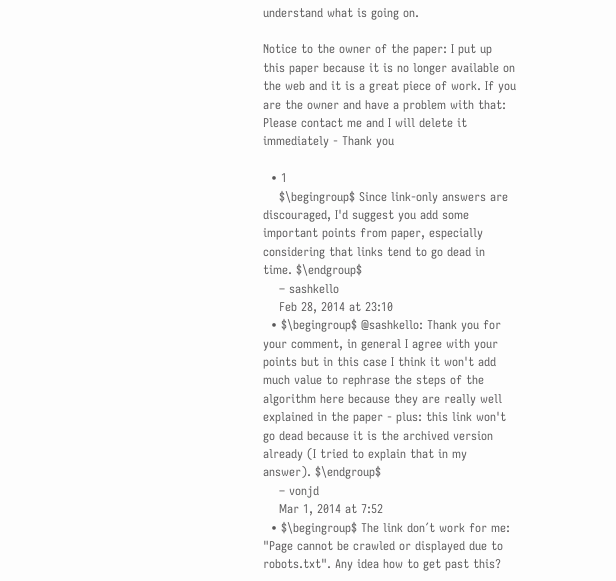understand what is going on.

Notice to the owner of the paper: I put up this paper because it is no longer available on the web and it is a great piece of work. If you are the owner and have a problem with that: Please contact me and I will delete it immediately - Thank you

  • 1
    $\begingroup$ Since link-only answers are discouraged, I'd suggest you add some important points from paper, especially considering that links tend to go dead in time. $\endgroup$
    – sashkello
    Feb 28, 2014 at 23:10
  • $\begingroup$ @sashkello: Thank you for your comment, in general I agree with your points but in this case I think it won't add much value to rephrase the steps of the algorithm here because they are really well explained in the paper - plus: this link won't go dead because it is the archived version already (I tried to explain that in my answer). $\endgroup$
    – vonjd
    Mar 1, 2014 at 7:52
  • $\begingroup$ The link don´t work for me: "Page cannot be crawled or displayed due to robots.txt". Any idea how to get past this?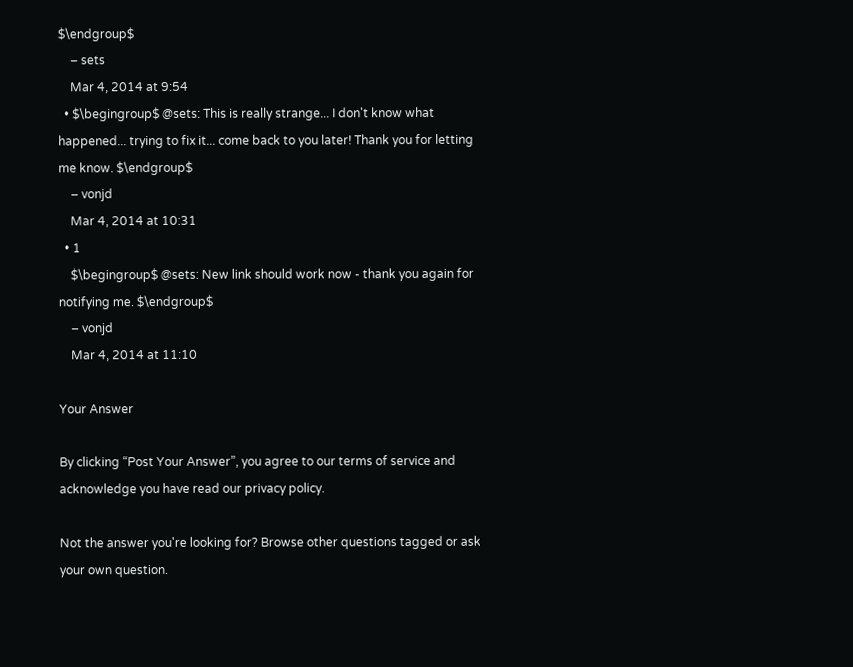$\endgroup$
    – sets
    Mar 4, 2014 at 9:54
  • $\begingroup$ @sets: This is really strange... I don't know what happened... trying to fix it... come back to you later! Thank you for letting me know. $\endgroup$
    – vonjd
    Mar 4, 2014 at 10:31
  • 1
    $\begingroup$ @sets: New link should work now - thank you again for notifying me. $\endgroup$
    – vonjd
    Mar 4, 2014 at 11:10

Your Answer

By clicking “Post Your Answer”, you agree to our terms of service and acknowledge you have read our privacy policy.

Not the answer you're looking for? Browse other questions tagged or ask your own question.